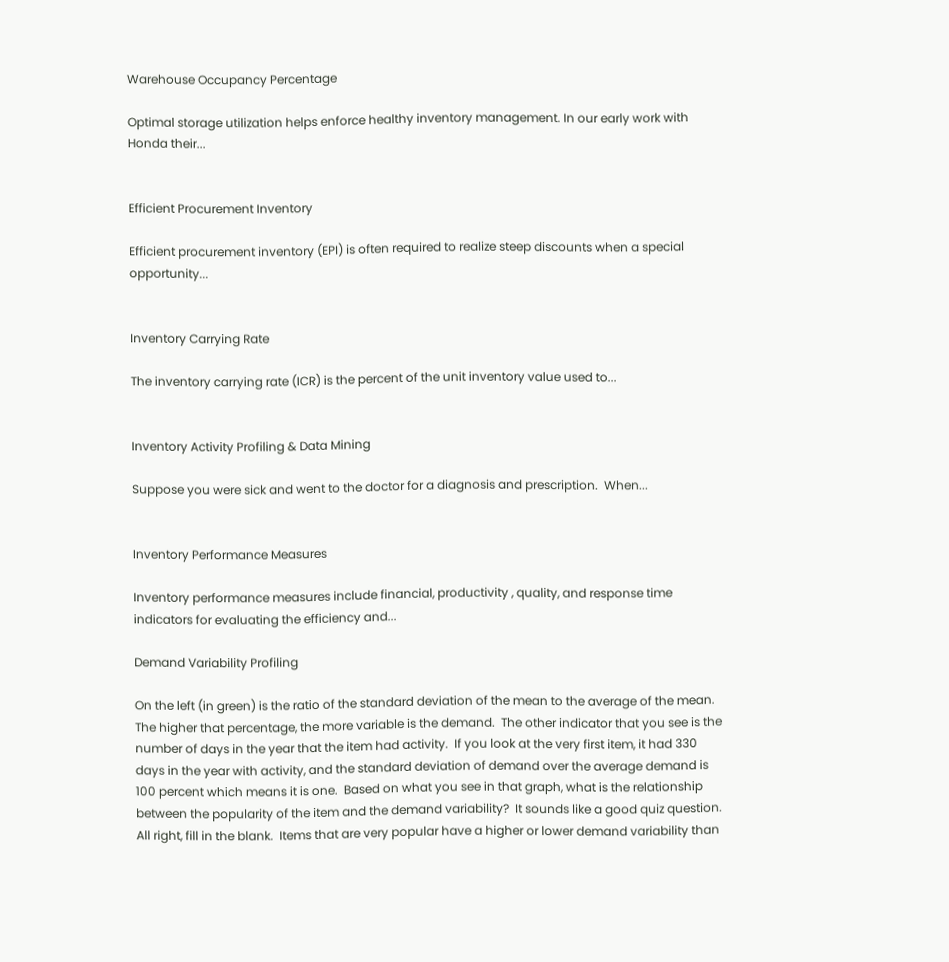Warehouse Occupancy Percentage

Optimal storage utilization helps enforce healthy inventory management. In our early work with Honda their...


Efficient Procurement Inventory

Efficient procurement inventory (EPI) is often required to realize steep discounts when a special opportunity...


Inventory Carrying Rate

The inventory carrying rate (ICR) is the percent of the unit inventory value used to...


Inventory Activity Profiling & Data Mining

Suppose you were sick and went to the doctor for a diagnosis and prescription.  When...


Inventory Performance Measures

Inventory performance measures include financial, productivity , quality, and response time indicators for evaluating the efficiency and...

Demand Variability Profiling

On the left (in green) is the ratio of the standard deviation of the mean to the average of the mean. The higher that percentage, the more variable is the demand.  The other indicator that you see is the number of days in the year that the item had activity.  If you look at the very first item, it had 330 days in the year with activity, and the standard deviation of demand over the average demand is 100 percent which means it is one.  Based on what you see in that graph, what is the relationship between the popularity of the item and the demand variability?  It sounds like a good quiz question. All right, fill in the blank.  Items that are very popular have a higher or lower demand variability than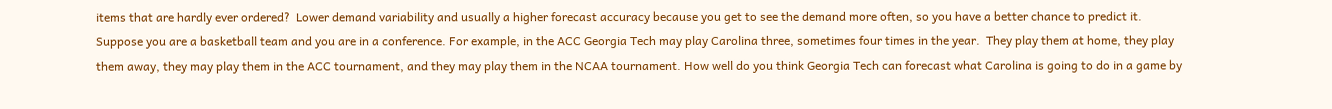items that are hardly ever ordered?  Lower demand variability and usually a higher forecast accuracy because you get to see the demand more often, so you have a better chance to predict it.  Suppose you are a basketball team and you are in a conference. For example, in the ACC Georgia Tech may play Carolina three, sometimes four times in the year.  They play them at home, they play them away, they may play them in the ACC tournament, and they may play them in the NCAA tournament. How well do you think Georgia Tech can forecast what Carolina is going to do in a game by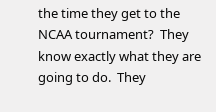the time they get to the NCAA tournament?  They know exactly what they are going to do.  They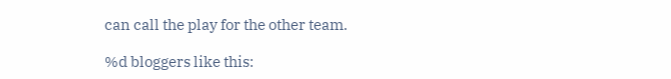can call the play for the other team.

%d bloggers like this: